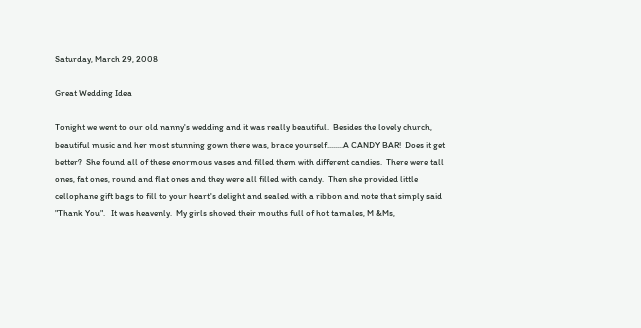Saturday, March 29, 2008

Great Wedding Idea

Tonight we went to our old nanny's wedding and it was really beautiful.  Besides the lovely church, beautiful music and her most stunning gown there was, brace yourself........A CANDY BAR!  Does it get better?  She found all of these enormous vases and filled them with different candies.  There were tall ones, fat ones, round and flat ones and they were all filled with candy.  Then she provided little cellophane gift bags to fill to your heart's delight and sealed with a ribbon and note that simply said "Thank You".   It was heavenly.  My girls shoved their mouths full of hot tamales, M &Ms,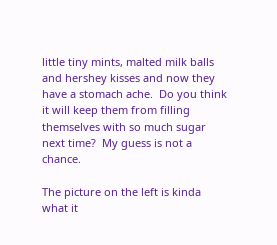little tiny mints, malted milk balls and hershey kisses and now they have a stomach ache.  Do you think it will keep them from filling themselves with so much sugar next time?  My guess is not a chance.

The picture on the left is kinda what it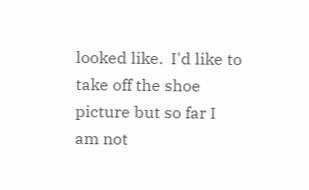looked like.  I'd like to take off the shoe picture but so far I am not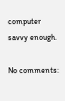computer savvy enough.

No comments: